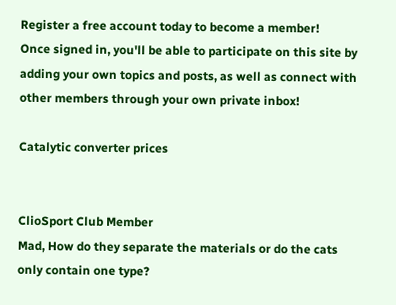Register a free account today to become a member!
Once signed in, you'll be able to participate on this site by adding your own topics and posts, as well as connect with other members through your own private inbox!

Catalytic converter prices


ClioSport Club Member
Mad, How do they separate the materials or do the cats only contain one type?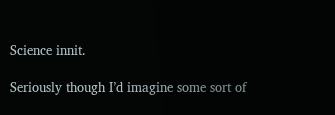Science innit.

Seriously though I’d imagine some sort of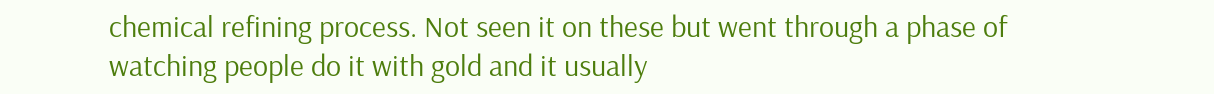chemical refining process. Not seen it on these but went through a phase of watching people do it with gold and it usually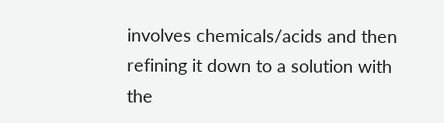involves chemicals/acids and then refining it down to a solution with the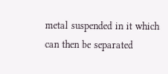metal suspended in it which can then be separated